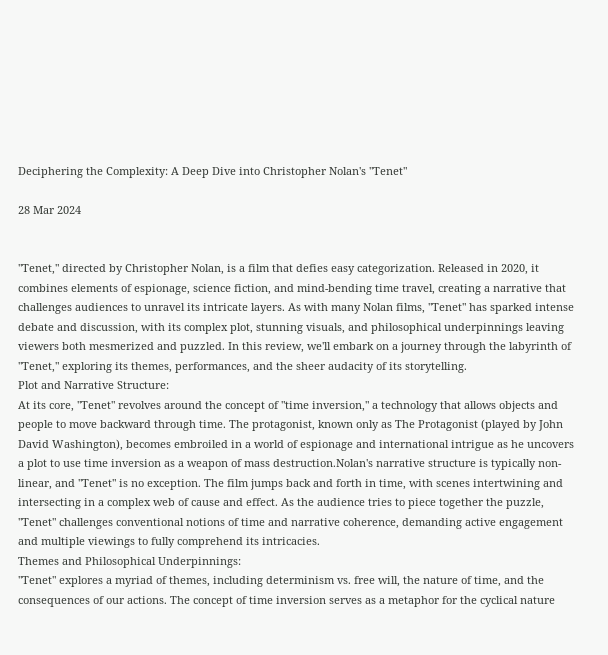Deciphering the Complexity: A Deep Dive into Christopher Nolan's "Tenet"

28 Mar 2024


"Tenet," directed by Christopher Nolan, is a film that defies easy categorization. Released in 2020, it combines elements of espionage, science fiction, and mind-bending time travel, creating a narrative that challenges audiences to unravel its intricate layers. As with many Nolan films, "Tenet" has sparked intense debate and discussion, with its complex plot, stunning visuals, and philosophical underpinnings leaving viewers both mesmerized and puzzled. In this review, we'll embark on a journey through the labyrinth of "Tenet," exploring its themes, performances, and the sheer audacity of its storytelling.
Plot and Narrative Structure:
At its core, "Tenet" revolves around the concept of "time inversion," a technology that allows objects and people to move backward through time. The protagonist, known only as The Protagonist (played by John David Washington), becomes embroiled in a world of espionage and international intrigue as he uncovers a plot to use time inversion as a weapon of mass destruction.Nolan's narrative structure is typically non-linear, and "Tenet" is no exception. The film jumps back and forth in time, with scenes intertwining and intersecting in a complex web of cause and effect. As the audience tries to piece together the puzzle, "Tenet" challenges conventional notions of time and narrative coherence, demanding active engagement and multiple viewings to fully comprehend its intricacies.
Themes and Philosophical Underpinnings:
"Tenet" explores a myriad of themes, including determinism vs. free will, the nature of time, and the consequences of our actions. The concept of time inversion serves as a metaphor for the cyclical nature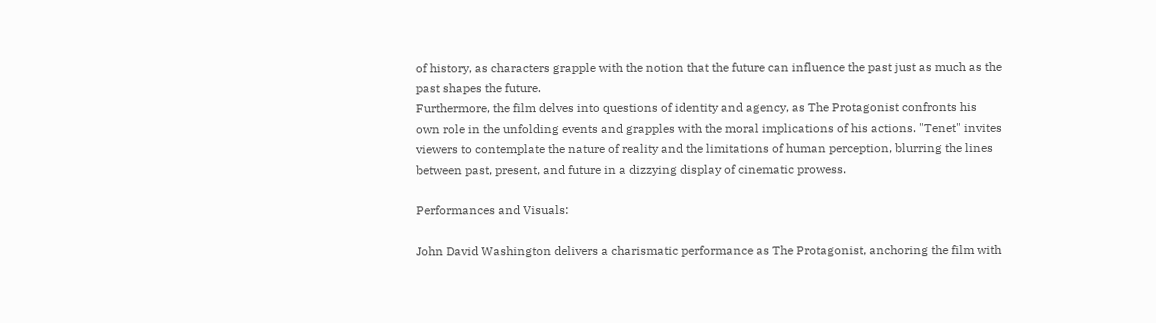of history, as characters grapple with the notion that the future can influence the past just as much as the past shapes the future.
Furthermore, the film delves into questions of identity and agency, as The Protagonist confronts his own role in the unfolding events and grapples with the moral implications of his actions. "Tenet" invites viewers to contemplate the nature of reality and the limitations of human perception, blurring the lines between past, present, and future in a dizzying display of cinematic prowess.

Performances and Visuals:

John David Washington delivers a charismatic performance as The Protagonist, anchoring the film with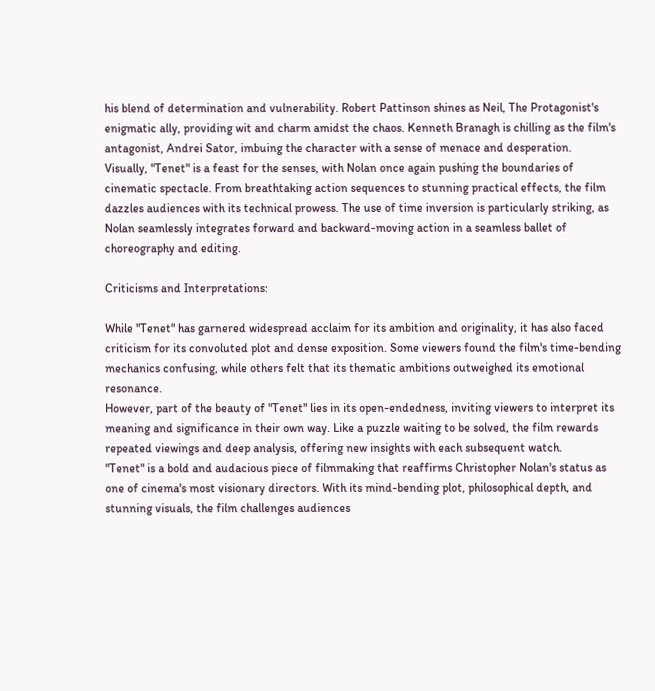his blend of determination and vulnerability. Robert Pattinson shines as Neil, The Protagonist's enigmatic ally, providing wit and charm amidst the chaos. Kenneth Branagh is chilling as the film's antagonist, Andrei Sator, imbuing the character with a sense of menace and desperation.
Visually, "Tenet" is a feast for the senses, with Nolan once again pushing the boundaries of cinematic spectacle. From breathtaking action sequences to stunning practical effects, the film dazzles audiences with its technical prowess. The use of time inversion is particularly striking, as Nolan seamlessly integrates forward and backward-moving action in a seamless ballet of choreography and editing.

Criticisms and Interpretations:

While "Tenet" has garnered widespread acclaim for its ambition and originality, it has also faced criticism for its convoluted plot and dense exposition. Some viewers found the film's time-bending mechanics confusing, while others felt that its thematic ambitions outweighed its emotional resonance.
However, part of the beauty of "Tenet" lies in its open-endedness, inviting viewers to interpret its meaning and significance in their own way. Like a puzzle waiting to be solved, the film rewards repeated viewings and deep analysis, offering new insights with each subsequent watch.
"Tenet" is a bold and audacious piece of filmmaking that reaffirms Christopher Nolan's status as one of cinema's most visionary directors. With its mind-bending plot, philosophical depth, and stunning visuals, the film challenges audiences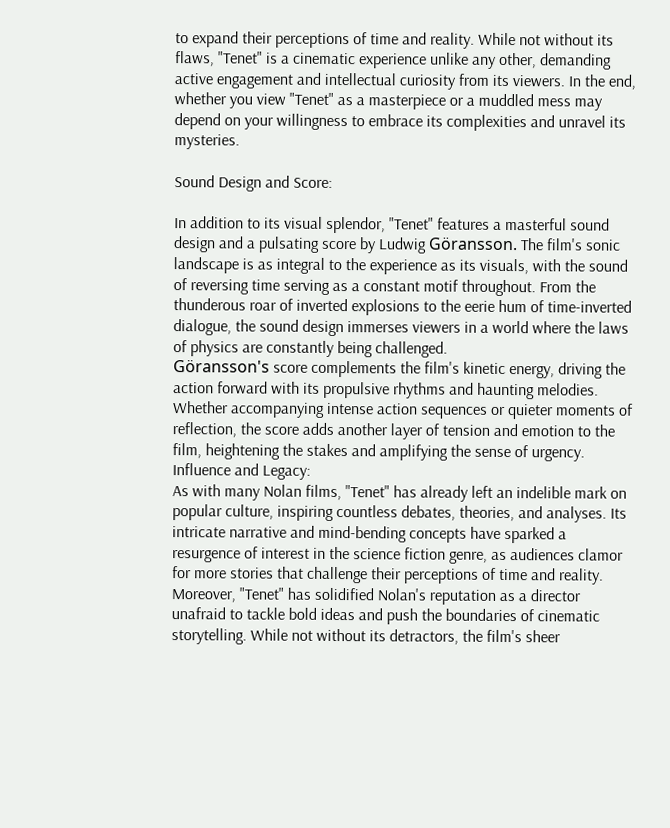to expand their perceptions of time and reality. While not without its flaws, "Tenet" is a cinematic experience unlike any other, demanding active engagement and intellectual curiosity from its viewers. In the end, whether you view "Tenet" as a masterpiece or a muddled mess may depend on your willingness to embrace its complexities and unravel its mysteries.

Sound Design and Score:

In addition to its visual splendor, "Tenet" features a masterful sound design and a pulsating score by Ludwig Göransson. The film's sonic landscape is as integral to the experience as its visuals, with the sound of reversing time serving as a constant motif throughout. From the thunderous roar of inverted explosions to the eerie hum of time-inverted dialogue, the sound design immerses viewers in a world where the laws of physics are constantly being challenged.
Göransson's score complements the film's kinetic energy, driving the action forward with its propulsive rhythms and haunting melodies. Whether accompanying intense action sequences or quieter moments of reflection, the score adds another layer of tension and emotion to the film, heightening the stakes and amplifying the sense of urgency.
Influence and Legacy:
As with many Nolan films, "Tenet" has already left an indelible mark on popular culture, inspiring countless debates, theories, and analyses. Its intricate narrative and mind-bending concepts have sparked a resurgence of interest in the science fiction genre, as audiences clamor for more stories that challenge their perceptions of time and reality.
Moreover, "Tenet" has solidified Nolan's reputation as a director unafraid to tackle bold ideas and push the boundaries of cinematic storytelling. While not without its detractors, the film's sheer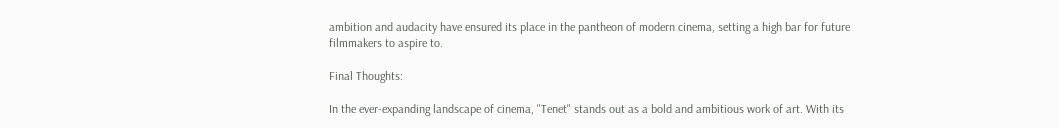ambition and audacity have ensured its place in the pantheon of modern cinema, setting a high bar for future filmmakers to aspire to.

Final Thoughts:

In the ever-expanding landscape of cinema, "Tenet" stands out as a bold and ambitious work of art. With its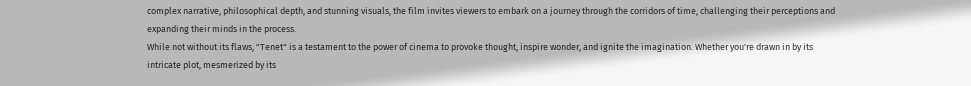complex narrative, philosophical depth, and stunning visuals, the film invites viewers to embark on a journey through the corridors of time, challenging their perceptions and expanding their minds in the process.
While not without its flaws, "Tenet" is a testament to the power of cinema to provoke thought, inspire wonder, and ignite the imagination. Whether you're drawn in by its intricate plot, mesmerized by its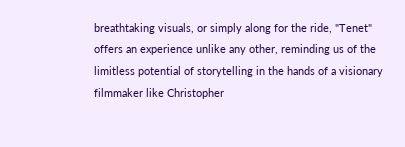breathtaking visuals, or simply along for the ride, "Tenet" offers an experience unlike any other, reminding us of the limitless potential of storytelling in the hands of a visionary filmmaker like Christopher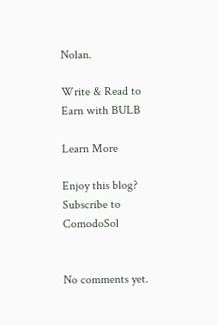Nolan.

Write & Read to Earn with BULB

Learn More

Enjoy this blog? Subscribe to ComodoSol


No comments yet.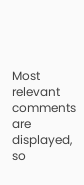Most relevant comments are displayed, so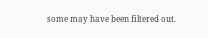some may have been filtered out.